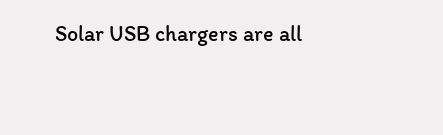Solar USB chargers are all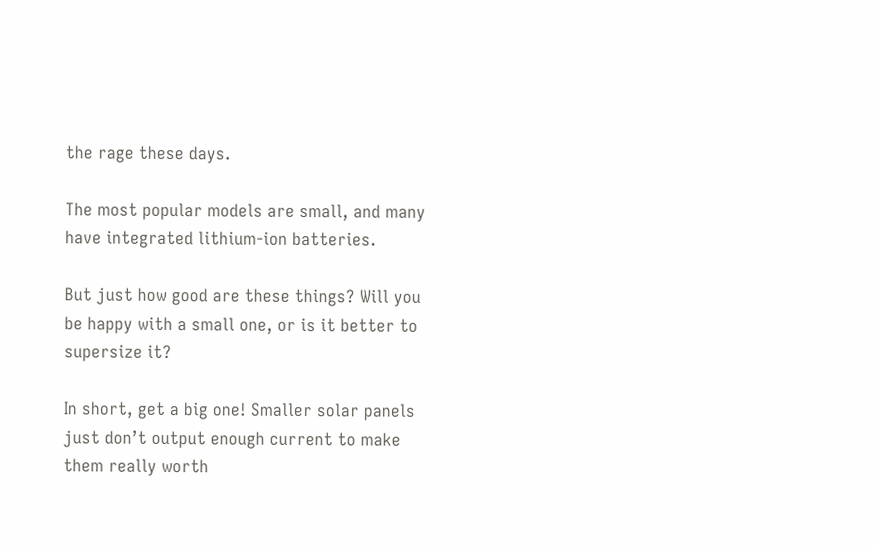the rage these days.

The most popular models are small, and many have integrated lithium-ion batteries.

But just how good are these things? Will you be happy with a small one, or is it better to supersize it?

In short, get a big one! Smaller solar panels just don’t output enough current to make them really worth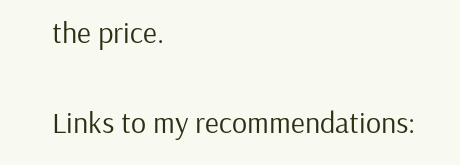the price.

Links to my recommendations: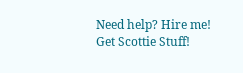Need help? Hire me!
Get Scottie Stuff!